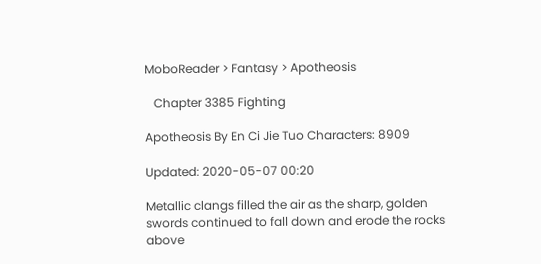MoboReader > Fantasy > Apotheosis

   Chapter 3385 Fighting

Apotheosis By En Ci Jie Tuo Characters: 8909

Updated: 2020-05-07 00:20

Metallic clangs filled the air as the sharp, golden swords continued to fall down and erode the rocks above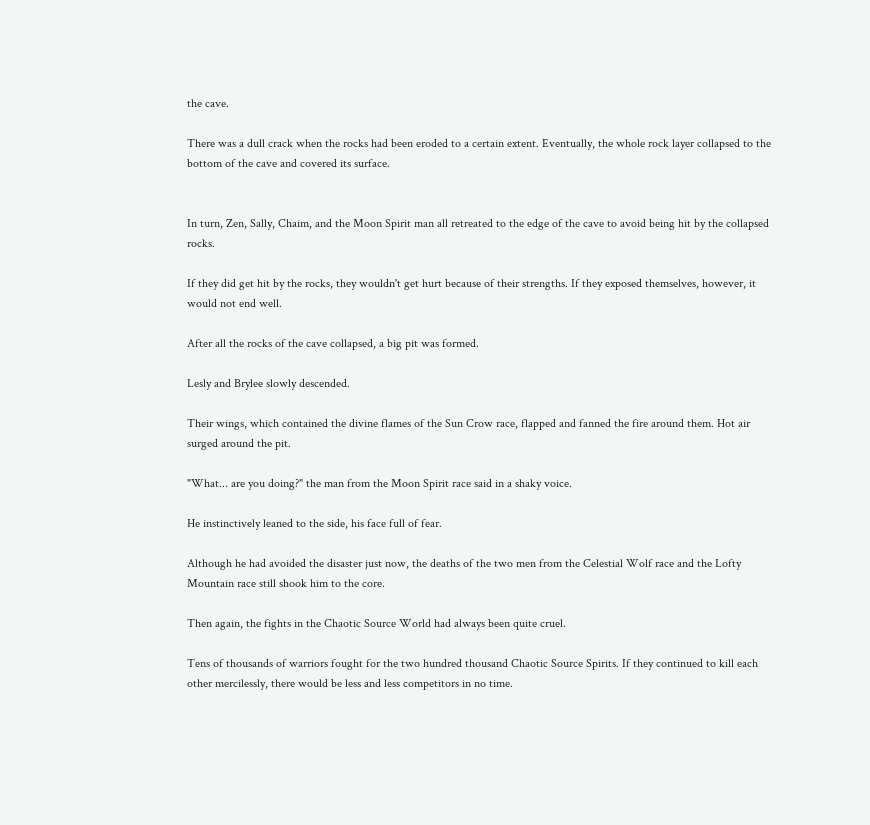the cave.

There was a dull crack when the rocks had been eroded to a certain extent. Eventually, the whole rock layer collapsed to the bottom of the cave and covered its surface.


In turn, Zen, Sally, Chaim, and the Moon Spirit man all retreated to the edge of the cave to avoid being hit by the collapsed rocks.

If they did get hit by the rocks, they wouldn't get hurt because of their strengths. If they exposed themselves, however, it would not end well.

After all the rocks of the cave collapsed, a big pit was formed.

Lesly and Brylee slowly descended.

Their wings, which contained the divine flames of the Sun Crow race, flapped and fanned the fire around them. Hot air surged around the pit.

"What... are you doing?" the man from the Moon Spirit race said in a shaky voice.

He instinctively leaned to the side, his face full of fear.

Although he had avoided the disaster just now, the deaths of the two men from the Celestial Wolf race and the Lofty Mountain race still shook him to the core.

Then again, the fights in the Chaotic Source World had always been quite cruel.

Tens of thousands of warriors fought for the two hundred thousand Chaotic Source Spirits. If they continued to kill each other mercilessly, there would be less and less competitors in no time.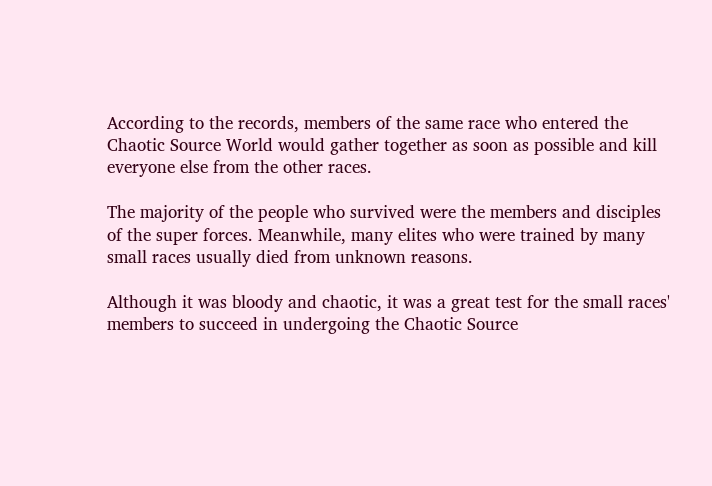According to the records, members of the same race who entered the Chaotic Source World would gather together as soon as possible and kill everyone else from the other races.

The majority of the people who survived were the members and disciples of the super forces. Meanwhile, many elites who were trained by many small races usually died from unknown reasons.

Although it was bloody and chaotic, it was a great test for the small races' members to succeed in undergoing the Chaotic Source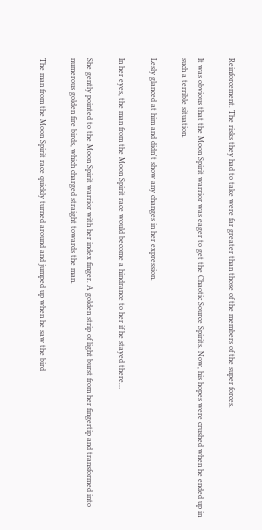Reinforcement. The risks they had to take were far greater than those of the members of the super forces.

It was obvious that the Moon Spirit warrior was eager to get the Chaotic Source Spirits. Now, his hopes were crushed when he ended up in such a terrible situation.

Lesly glanced at him and didn't show any changes in her expression.

In her eyes, the man from the Moon Spirit race would become a hindrance to her if he stayed there…

She gently pointed to the Moon Spirit warrior with her index finger. A golden strip of light burst from her fingertip and transformed into numerous golden fire birds, which charged straight towards the man.

The man from the Moon Spirit race quickly turned around and jumped up when he saw the bird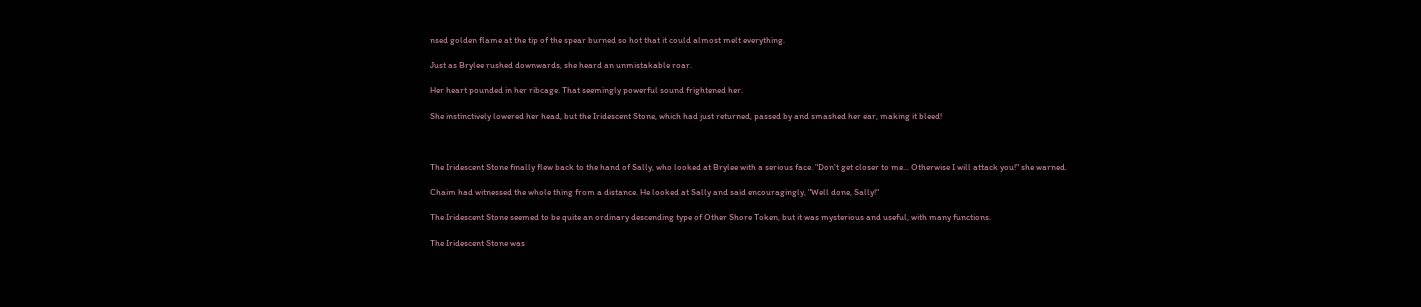nsed golden flame at the tip of the spear burned so hot that it could almost melt everything.

Just as Brylee rushed downwards, she heard an unmistakable roar.

Her heart pounded in her ribcage. That seemingly powerful sound frightened her.

She instinctively lowered her head, but the Iridescent Stone, which had just returned, passed by and smashed her ear, making it bleed!



The Iridescent Stone finally flew back to the hand of Sally, who looked at Brylee with a serious face. "Don't get closer to me... Otherwise I will attack you!" she warned.

Chaim had witnessed the whole thing from a distance. He looked at Sally and said encouragingly, "Well done, Sally!"

The Iridescent Stone seemed to be quite an ordinary descending type of Other Shore Token, but it was mysterious and useful, with many functions.

The Iridescent Stone was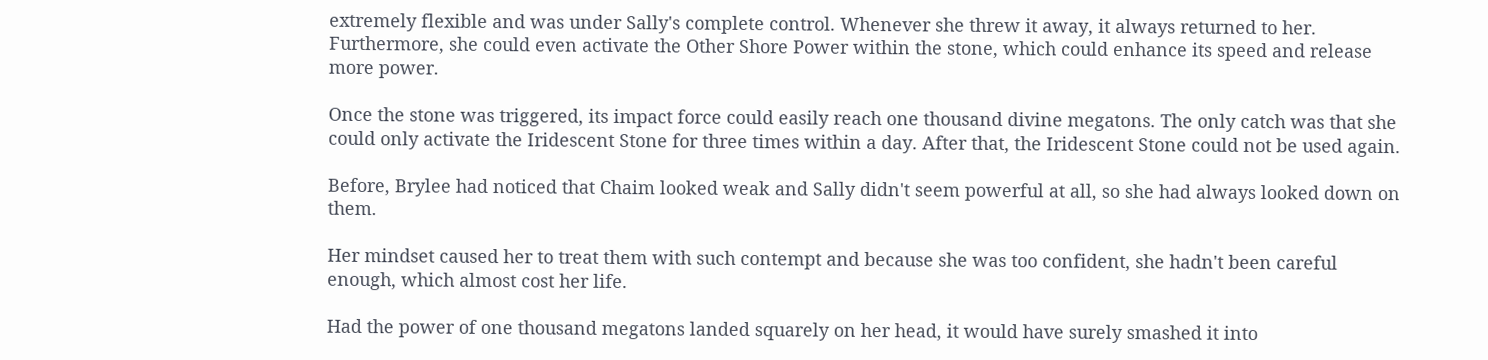extremely flexible and was under Sally's complete control. Whenever she threw it away, it always returned to her. Furthermore, she could even activate the Other Shore Power within the stone, which could enhance its speed and release more power.

Once the stone was triggered, its impact force could easily reach one thousand divine megatons. The only catch was that she could only activate the Iridescent Stone for three times within a day. After that, the Iridescent Stone could not be used again.

Before, Brylee had noticed that Chaim looked weak and Sally didn't seem powerful at all, so she had always looked down on them.

Her mindset caused her to treat them with such contempt and because she was too confident, she hadn't been careful enough, which almost cost her life.

Had the power of one thousand megatons landed squarely on her head, it would have surely smashed it into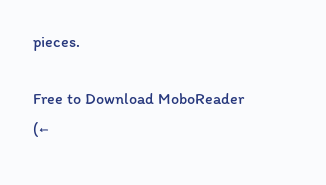pieces.

Free to Download MoboReader
(←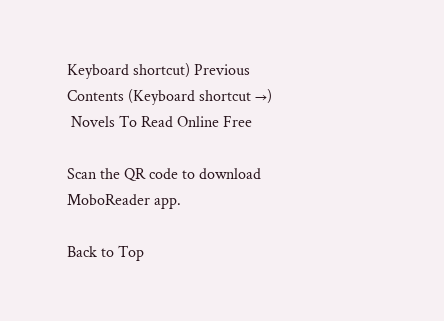Keyboard shortcut) Previous Contents (Keyboard shortcut →)
 Novels To Read Online Free

Scan the QR code to download MoboReader app.

Back to Top